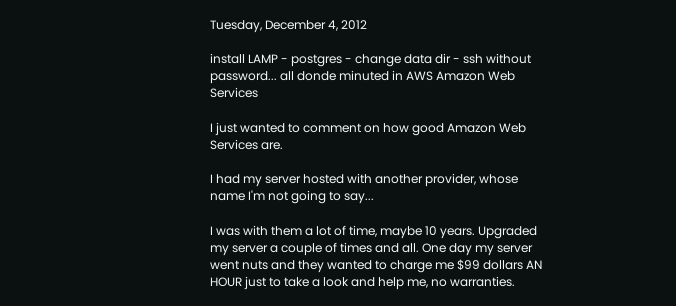Tuesday, December 4, 2012

install LAMP - postgres - change data dir - ssh without password... all donde minuted in AWS Amazon Web Services

I just wanted to comment on how good Amazon Web Services are.

I had my server hosted with another provider, whose name I'm not going to say...

I was with them a lot of time, maybe 10 years. Upgraded my server a couple of times and all. One day my server went nuts and they wanted to charge me $99 dollars AN HOUR just to take a look and help me, no warranties.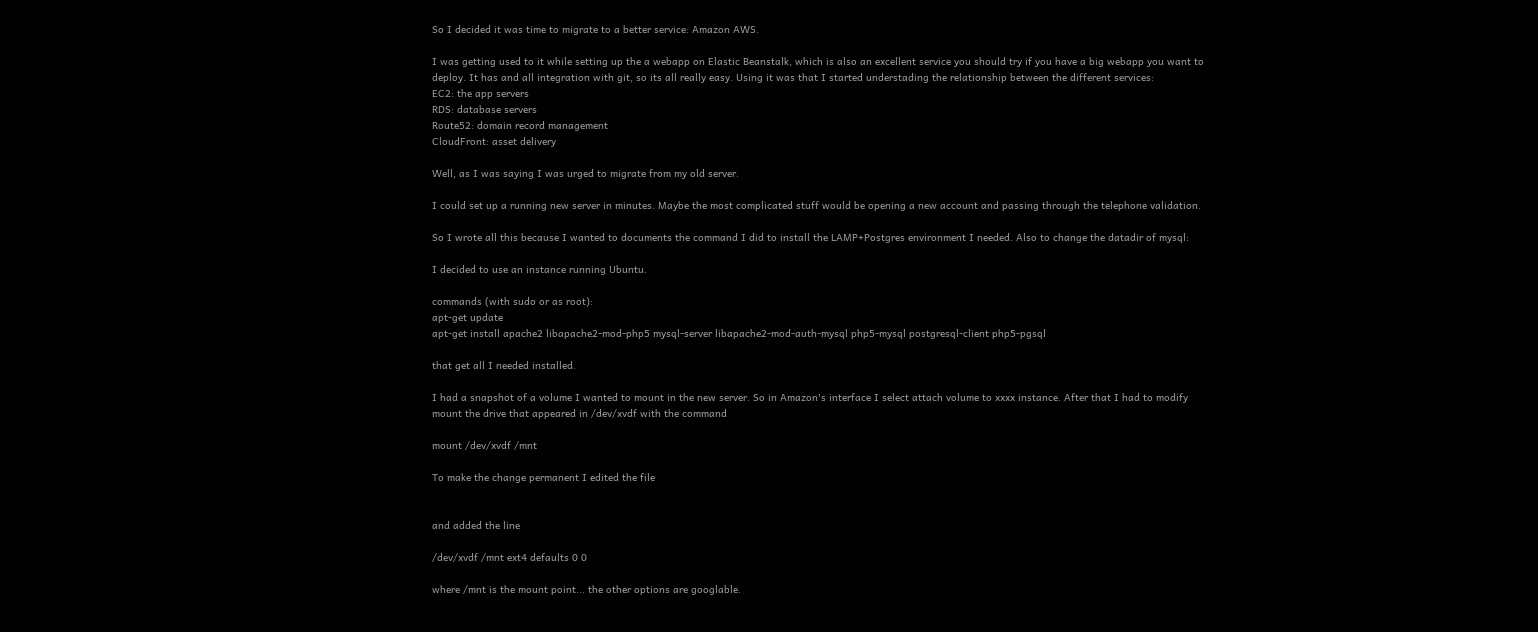So I decided it was time to migrate to a better service: Amazon AWS.

I was getting used to it while setting up the a webapp on Elastic Beanstalk, which is also an excellent service you should try if you have a big webapp you want to deploy. It has and all integration with git, so its all really easy. Using it was that I started understading the relationship between the different services:
EC2: the app servers
RDS: database servers
Route52: domain record management
CloudFront: asset delivery

Well, as I was saying I was urged to migrate from my old server.

I could set up a running new server in minutes. Maybe the most complicated stuff would be opening a new account and passing through the telephone validation.

So I wrote all this because I wanted to documents the command I did to install the LAMP+Postgres environment I needed. Also to change the datadir of mysql:

I decided to use an instance running Ubuntu.

commands (with sudo or as root):
apt-get update
apt-get install apache2 libapache2-mod-php5 mysql-server libapache2-mod-auth-mysql php5-mysql postgresql-client php5-pgsql

that get all I needed installed.

I had a snapshot of a volume I wanted to mount in the new server. So in Amazon's interface I select attach volume to xxxx instance. After that I had to modify mount the drive that appeared in /dev/xvdf with the command

mount /dev/xvdf /mnt

To make the change permanent I edited the file


and added the line

/dev/xvdf /mnt ext4 defaults 0 0

where /mnt is the mount point... the other options are googlable.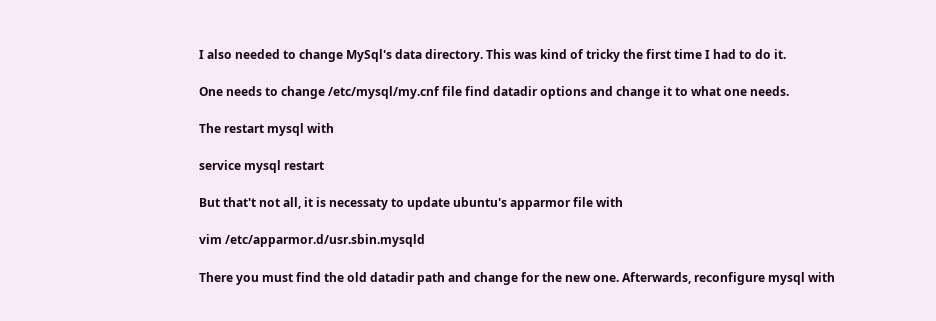I also needed to change MySql's data directory. This was kind of tricky the first time I had to do it.

One needs to change /etc/mysql/my.cnf file find datadir options and change it to what one needs.

The restart mysql with

service mysql restart

But that't not all, it is necessaty to update ubuntu's apparmor file with

vim /etc/apparmor.d/usr.sbin.mysqld

There you must find the old datadir path and change for the new one. Afterwards, reconfigure mysql with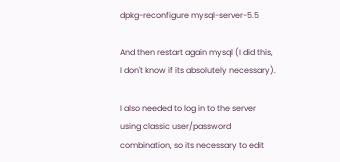dpkg-reconfigure mysql-server-5.5

And then restart again mysql (I did this, I don't know if its absolutely necessary).

I also needed to log in to the server using classic user/password combination, so its necessary to edit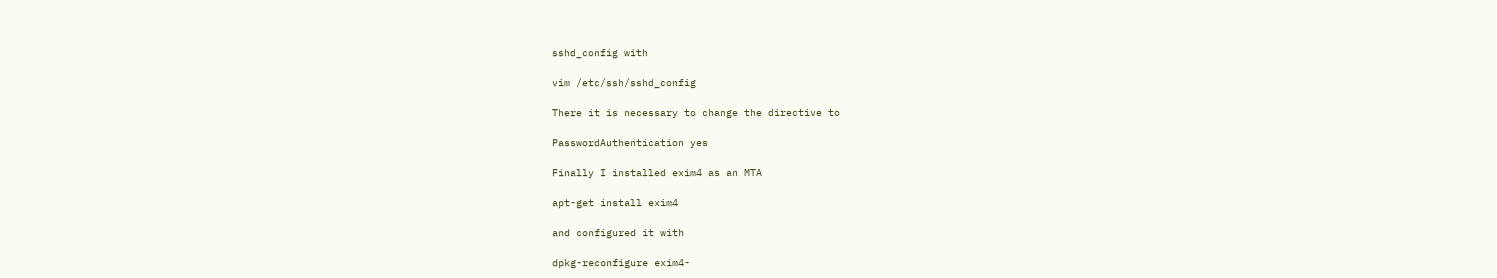sshd_config with

vim /etc/ssh/sshd_config

There it is necessary to change the directive to

PasswordAuthentication yes

Finally I installed exim4 as an MTA

apt-get install exim4

and configured it with

dpkg-reconfigure exim4-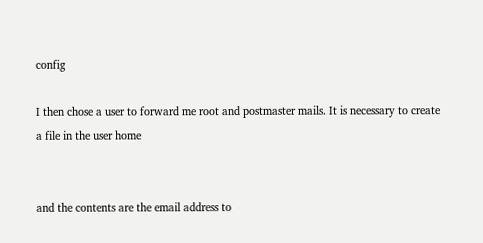config

I then chose a user to forward me root and postmaster mails. It is necessary to create a file in the user home


and the contents are the email address to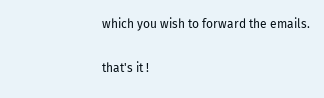which you wish to forward the emails.

that's it !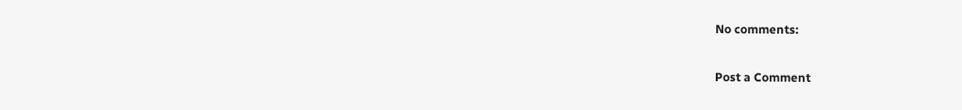No comments:

Post a Comment